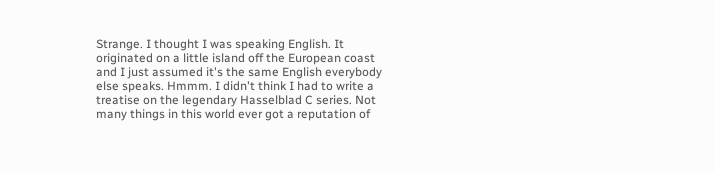Strange. I thought I was speaking English. It originated on a little island off the European coast and I just assumed it's the same English everybody else speaks. Hmmm. I didn't think I had to write a treatise on the legendary Hasselblad C series. Not many things in this world ever got a reputation of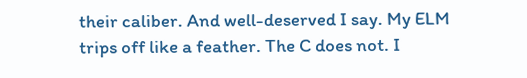their caliber. And well-deserved I say. My ELM trips off like a feather. The C does not. I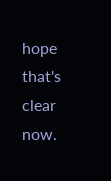hope that's clear now.